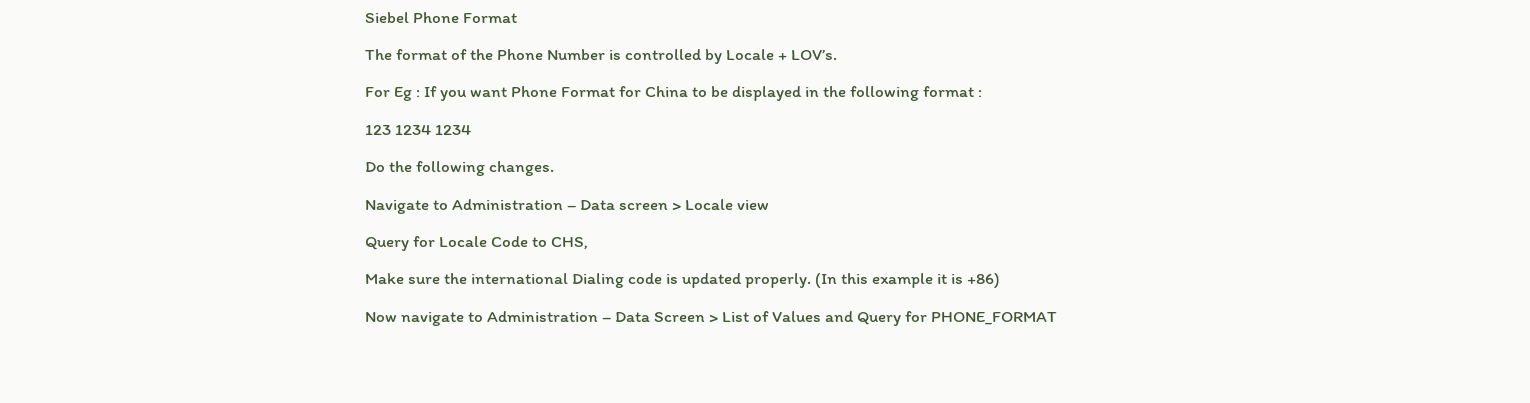Siebel Phone Format

The format of the Phone Number is controlled by Locale + LOV’s.

For Eg : If you want Phone Format for China to be displayed in the following format :

123 1234 1234

Do the following changes.

Navigate to Administration – Data screen > Locale view

Query for Locale Code to CHS,

Make sure the international Dialing code is updated properly. (In this example it is +86)

Now navigate to Administration – Data Screen > List of Values and Query for PHONE_FORMAT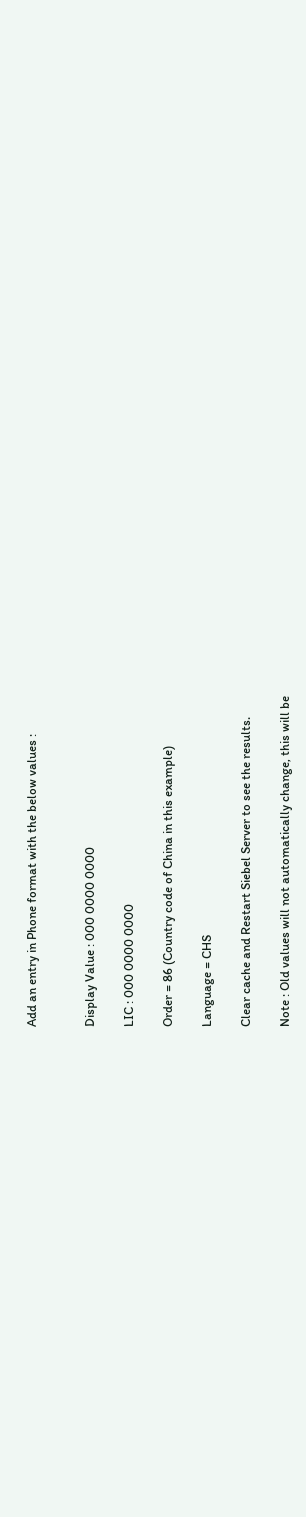Add an entry in Phone format with the below values :


Display Value : 000 0000 0000

LIC : 000 0000 0000

Order = 86 (Country code of China in this example)

Language = CHS

Clear cache and Restart Siebel Server to see the results.

Note : Old values will not automatically change, this will be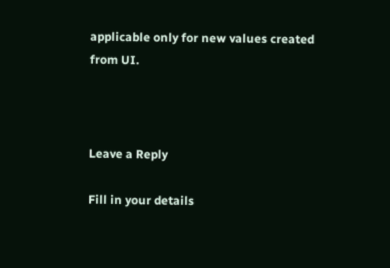applicable only for new values created from UI.



Leave a Reply

Fill in your details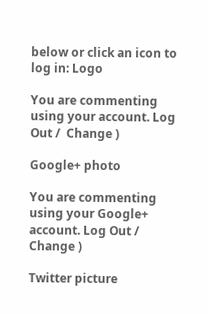below or click an icon to log in: Logo

You are commenting using your account. Log Out /  Change )

Google+ photo

You are commenting using your Google+ account. Log Out /  Change )

Twitter picture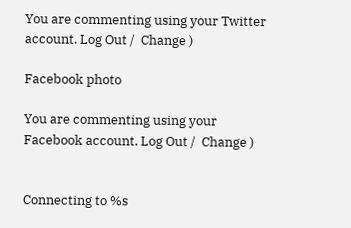You are commenting using your Twitter account. Log Out /  Change )

Facebook photo

You are commenting using your Facebook account. Log Out /  Change )


Connecting to %s